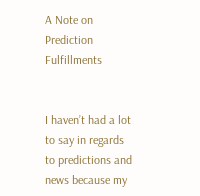A Note on Prediction Fulfillments


I haven’t had a lot to say in regards to predictions and news because my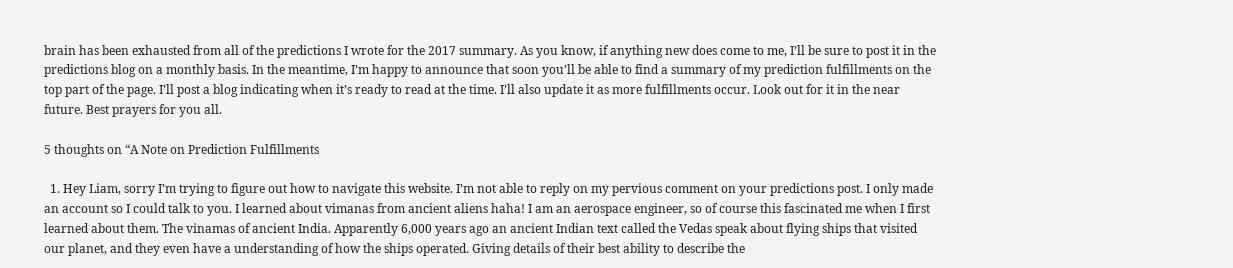brain has been exhausted from all of the predictions I wrote for the 2017 summary. As you know, if anything new does come to me, I’ll be sure to post it in the predictions blog on a monthly basis. In the meantime, I’m happy to announce that soon you’ll be able to find a summary of my prediction fulfillments on the top part of the page. I’ll post a blog indicating when it’s ready to read at the time. I’ll also update it as more fulfillments occur. Look out for it in the near future. Best prayers for you all.

5 thoughts on “A Note on Prediction Fulfillments

  1. Hey Liam, sorry I’m trying to figure out how to navigate this website. I’m not able to reply on my pervious comment on your predictions post. I only made an account so I could talk to you. I learned about vimanas from ancient aliens haha! I am an aerospace engineer, so of course this fascinated me when I first learned about them. The vinamas of ancient India. Apparently 6,000 years ago an ancient Indian text called the Vedas speak about flying ships that visited our planet, and they even have a understanding of how the ships operated. Giving details of their best ability to describe the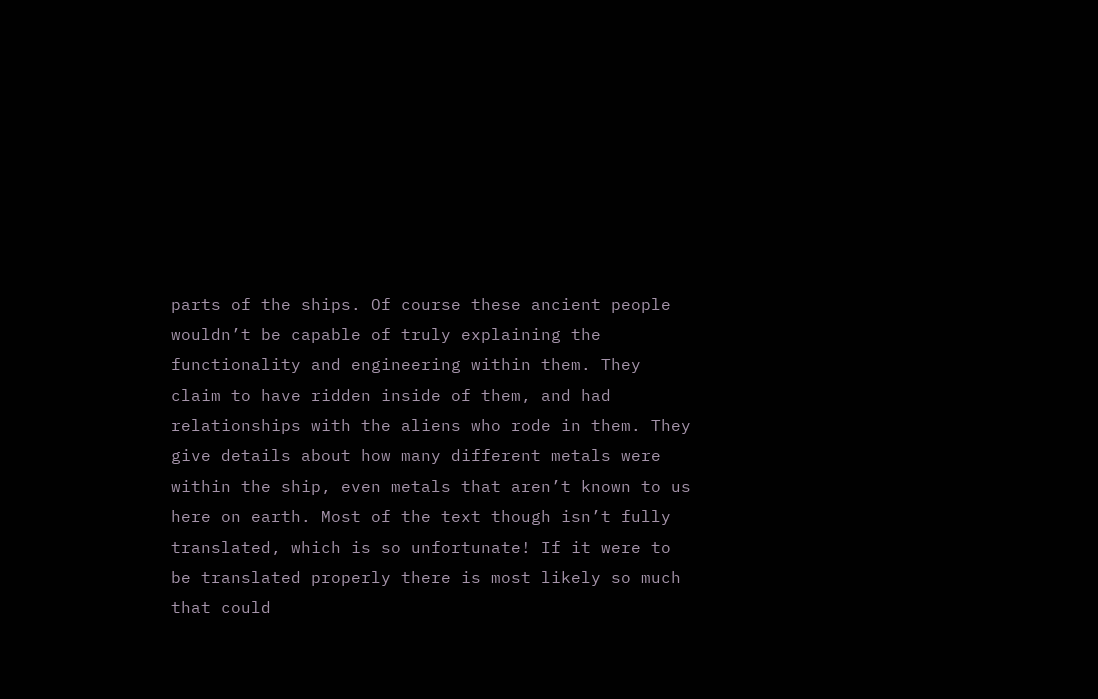parts of the ships. Of course these ancient people wouldn’t be capable of truly explaining the functionality and engineering within them. They claim to have ridden inside of them, and had relationships with the aliens who rode in them. They give details about how many different metals were within the ship, even metals that aren’t known to us here on earth. Most of the text though isn’t fully translated, which is so unfortunate! If it were to be translated properly there is most likely so much that could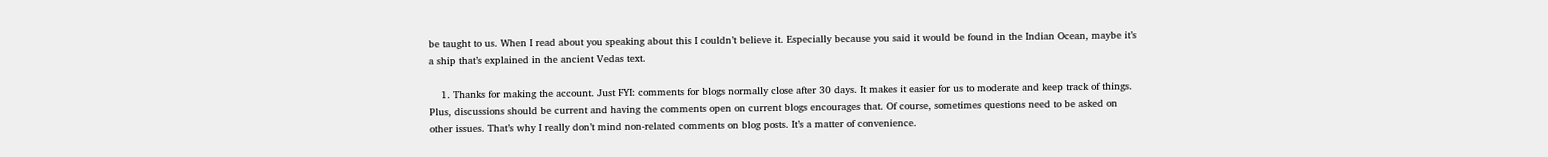be taught to us. When I read about you speaking about this I couldn’t believe it. Especially because you said it would be found in the Indian Ocean, maybe it’s a ship that’s explained in the ancient Vedas text.

    1. Thanks for making the account. Just FYI: comments for blogs normally close after 30 days. It makes it easier for us to moderate and keep track of things. Plus, discussions should be current and having the comments open on current blogs encourages that. Of course, sometimes questions need to be asked on other issues. That’s why I really don’t mind non-related comments on blog posts. It’s a matter of convenience.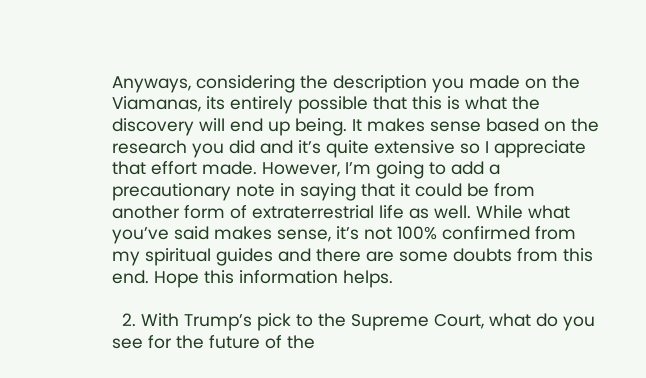Anyways, considering the description you made on the Viamanas, its entirely possible that this is what the discovery will end up being. It makes sense based on the research you did and it’s quite extensive so I appreciate that effort made. However, I’m going to add a precautionary note in saying that it could be from another form of extraterrestrial life as well. While what you’ve said makes sense, it’s not 100% confirmed from my spiritual guides and there are some doubts from this end. Hope this information helps.

  2. With Trump’s pick to the Supreme Court, what do you see for the future of the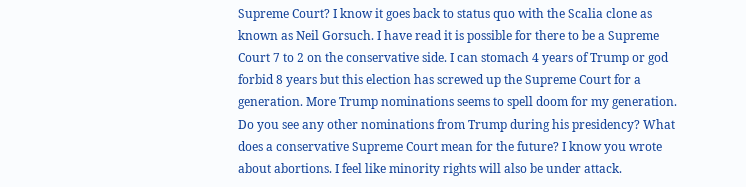Supreme Court? I know it goes back to status quo with the Scalia clone as known as Neil Gorsuch. I have read it is possible for there to be a Supreme Court 7 to 2 on the conservative side. I can stomach 4 years of Trump or god forbid 8 years but this election has screwed up the Supreme Court for a generation. More Trump nominations seems to spell doom for my generation. Do you see any other nominations from Trump during his presidency? What does a conservative Supreme Court mean for the future? I know you wrote about abortions. I feel like minority rights will also be under attack.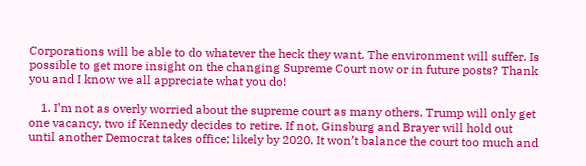Corporations will be able to do whatever the heck they want. The environment will suffer. Is possible to get more insight on the changing Supreme Court now or in future posts? Thank you and I know we all appreciate what you do!

    1. I’m not as overly worried about the supreme court as many others. Trump will only get one vacancy, two if Kennedy decides to retire. If not, Ginsburg and Brayer will hold out until another Democrat takes office; likely by 2020. It won’t balance the court too much and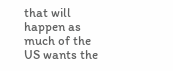that will happen as much of the US wants the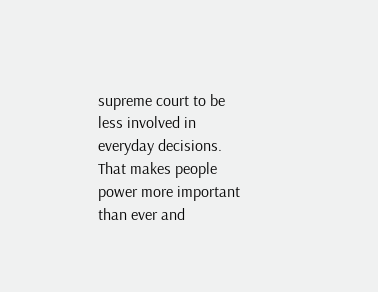supreme court to be less involved in everyday decisions. That makes people power more important than ever and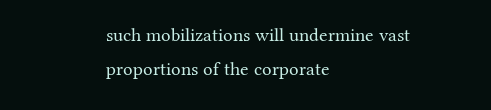such mobilizations will undermine vast proportions of the corporate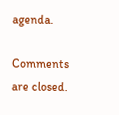agenda.

Comments are closed.